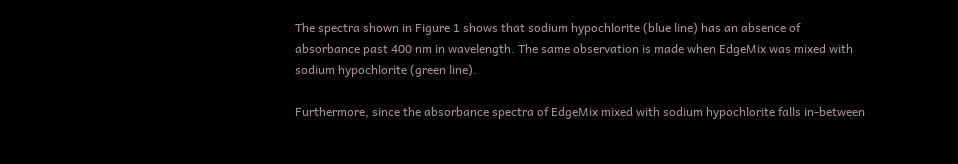The spectra shown in Figure 1 shows that sodium hypochlorite (blue line) has an absence of absorbance past 400 nm in wavelength. The same observation is made when EdgeMix was mixed with sodium hypochlorite (green line).

Furthermore, since the absorbance spectra of EdgeMix mixed with sodium hypochlorite falls in-between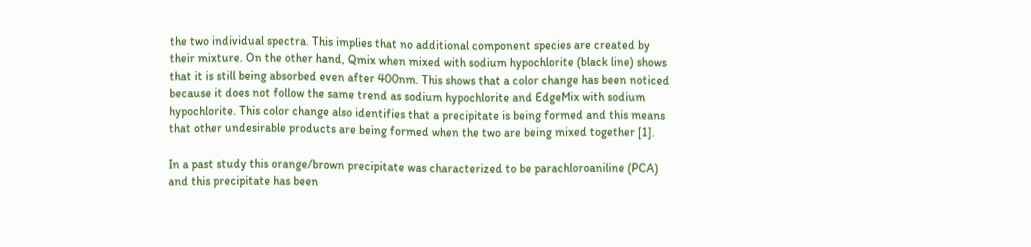the two individual spectra. This implies that no additional component species are created by their mixture. On the other hand, Qmix when mixed with sodium hypochlorite (black line) shows that it is still being absorbed even after 400nm. This shows that a color change has been noticed because it does not follow the same trend as sodium hypochlorite and EdgeMix with sodium hypochlorite. This color change also identifies that a precipitate is being formed and this means that other undesirable products are being formed when the two are being mixed together [1].

In a past study this orange/brown precipitate was characterized to be parachloroaniline (PCA) and this precipitate has been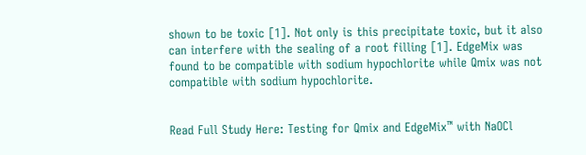shown to be toxic [1]. Not only is this precipitate toxic, but it also can interfere with the sealing of a root filling [1]. EdgeMix was found to be compatible with sodium hypochlorite while Qmix was not compatible with sodium hypochlorite.


Read Full Study Here: Testing for Qmix and EdgeMix™ with NaOCl